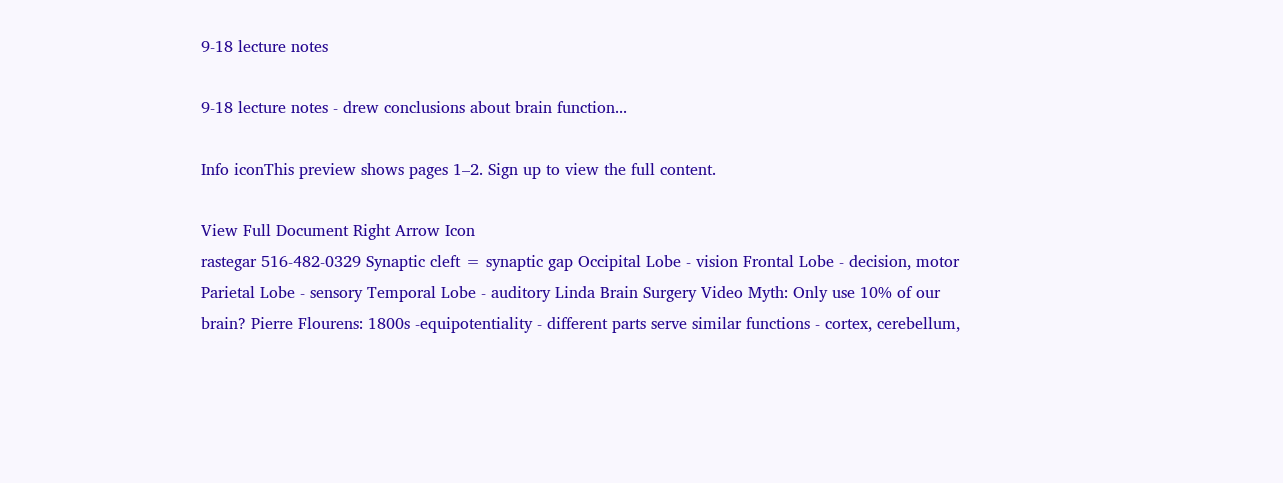9-18 lecture notes

9-18 lecture notes - drew conclusions about brain function...

Info iconThis preview shows pages 1–2. Sign up to view the full content.

View Full Document Right Arrow Icon
rastegar 516-482-0329 Synaptic cleft = synaptic gap Occipital Lobe - vision Frontal Lobe - decision, motor Parietal Lobe - sensory Temporal Lobe - auditory Linda Brain Surgery Video Myth: Only use 10% of our brain? Pierre Flourens: 1800s -equipotentiality - different parts serve similar functions - cortex, cerebellum,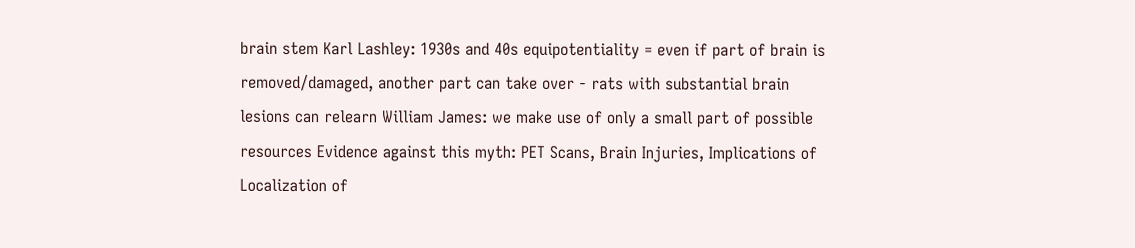brain stem Karl Lashley: 1930s and 40s equipotentiality = even if part of brain is removed/damaged, another part can take over - rats with substantial brain lesions can relearn William James: we make use of only a small part of possible resources Evidence against this myth: PET Scans, Brain Injuries, Implications of Localization of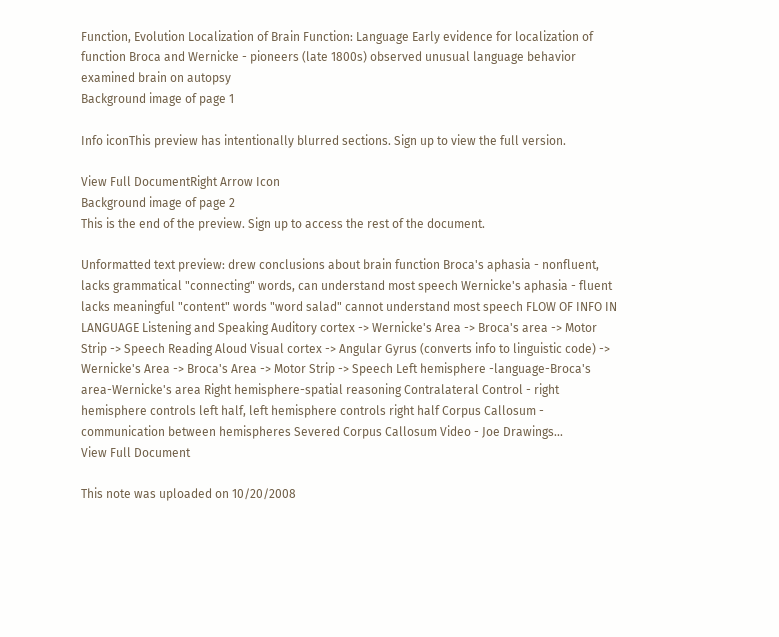Function, Evolution Localization of Brain Function: Language Early evidence for localization of function Broca and Wernicke - pioneers (late 1800s) observed unusual language behavior examined brain on autopsy
Background image of page 1

Info iconThis preview has intentionally blurred sections. Sign up to view the full version.

View Full DocumentRight Arrow Icon
Background image of page 2
This is the end of the preview. Sign up to access the rest of the document.

Unformatted text preview: drew conclusions about brain function Broca's aphasia - nonfluent, lacks grammatical "connecting" words, can understand most speech Wernicke's aphasia - fluent lacks meaningful "content" words "word salad" cannot understand most speech FLOW OF INFO IN LANGUAGE Listening and Speaking Auditory cortex -> Wernicke's Area -> Broca's area -> Motor Strip -> Speech Reading Aloud Visual cortex -> Angular Gyrus (converts info to linguistic code) -> Wernicke's Area -> Broca's Area -> Motor Strip -> Speech Left hemisphere -language-Broca's area-Wernicke's area Right hemisphere-spatial reasoning Contralateral Control - right hemisphere controls left half, left hemisphere controls right half Corpus Callosum - communication between hemispheres Severed Corpus Callosum Video - Joe Drawings...
View Full Document

This note was uploaded on 10/20/2008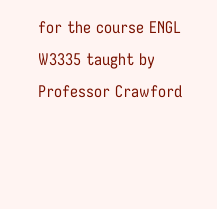for the course ENGL W3335 taught by Professor Crawford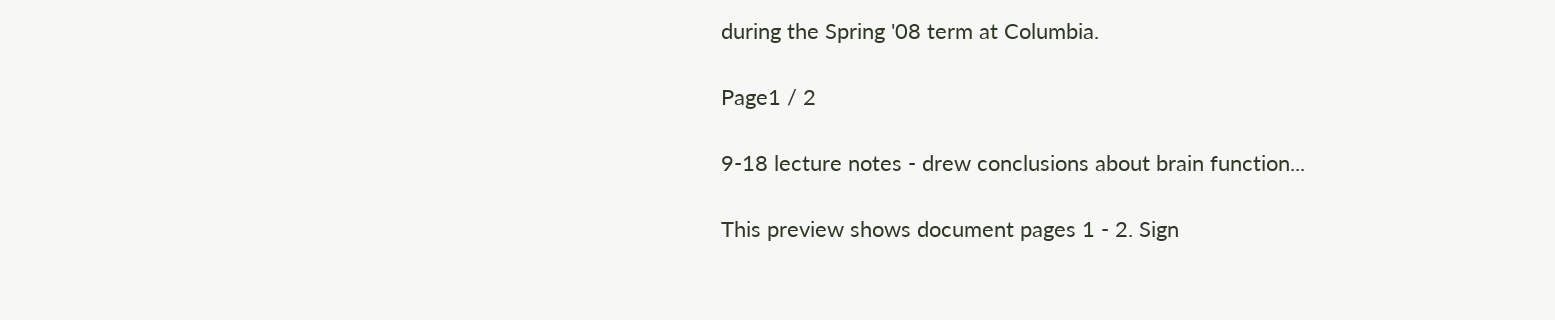during the Spring '08 term at Columbia.

Page1 / 2

9-18 lecture notes - drew conclusions about brain function...

This preview shows document pages 1 - 2. Sign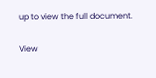up to view the full document.

View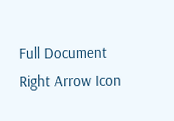Full Document Right Arrow Icon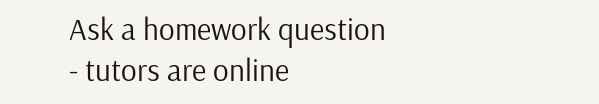Ask a homework question - tutors are online